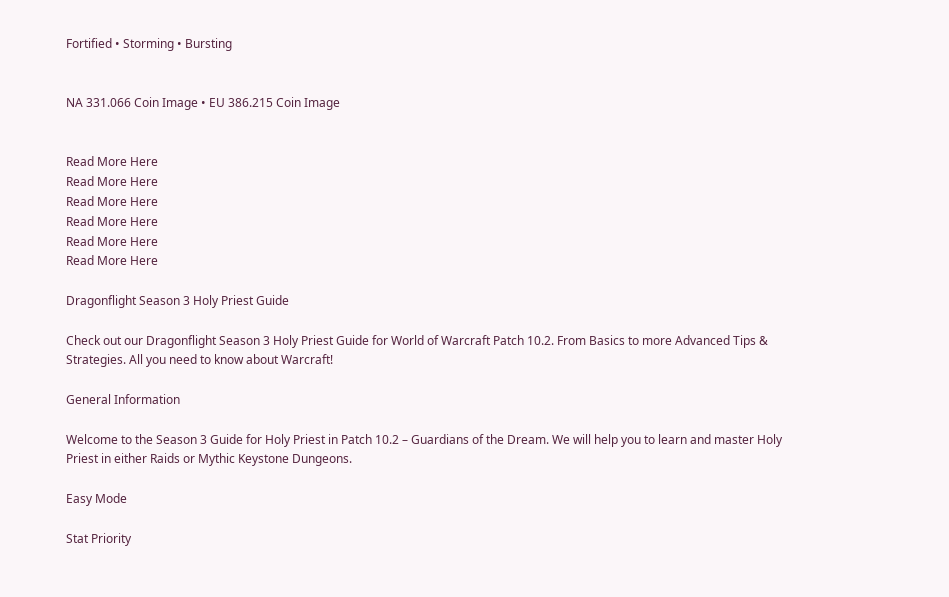Fortified • Storming • Bursting


NA 331.066 Coin Image • EU 386.215 Coin Image


Read More Here
Read More Here
Read More Here
Read More Here
Read More Here
Read More Here

Dragonflight Season 3 Holy Priest Guide

Check out our Dragonflight Season 3 Holy Priest Guide for World of Warcraft Patch 10.2. From Basics to more Advanced Tips & Strategies. All you need to know about Warcraft!

General Information

Welcome to the Season 3 Guide for Holy Priest in Patch 10.2 – Guardians of the Dream. We will help you to learn and master Holy Priest in either Raids or Mythic Keystone Dungeons.

Easy Mode

Stat Priority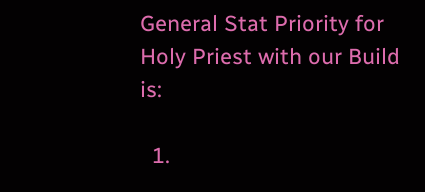General Stat Priority for Holy Priest with our Build is:

  1.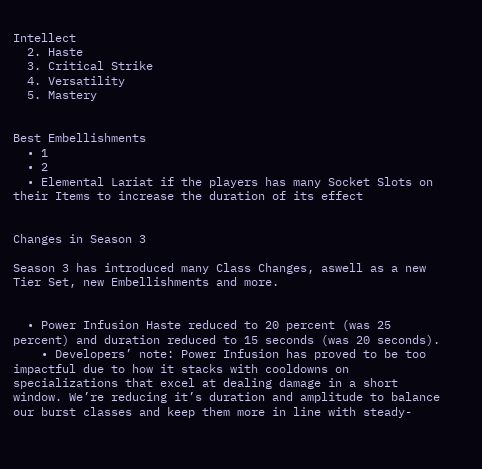Intellect
  2. Haste
  3. Critical Strike
  4. Versatility
  5. Mastery


Best Embellishments
  • 1
  • 2
  • Elemental Lariat if the players has many Socket Slots on their Items to increase the duration of its effect


Changes in Season 3

Season 3 has introduced many Class Changes, aswell as a new Tier Set, new Embellishments and more.


  • Power Infusion Haste reduced to 20 percent (was 25 percent) and duration reduced to 15 seconds (was 20 seconds).
    • Developers’ note: Power Infusion has proved to be too impactful due to how it stacks with cooldowns on specializations that excel at dealing damage in a short window. We’re reducing it’s duration and amplitude to balance our burst classes and keep them more in line with steady-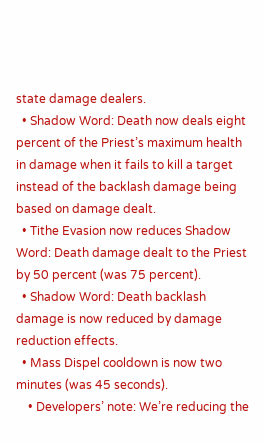state damage dealers.
  • Shadow Word: Death now deals eight percent of the Priest’s maximum health in damage when it fails to kill a target instead of the backlash damage being based on damage dealt.
  • Tithe Evasion now reduces Shadow Word: Death damage dealt to the Priest by 50 percent (was 75 percent).
  • Shadow Word: Death backlash damage is now reduced by damage reduction effects.
  • Mass Dispel cooldown is now two minutes (was 45 seconds).
    • Developers’ note: We’re reducing the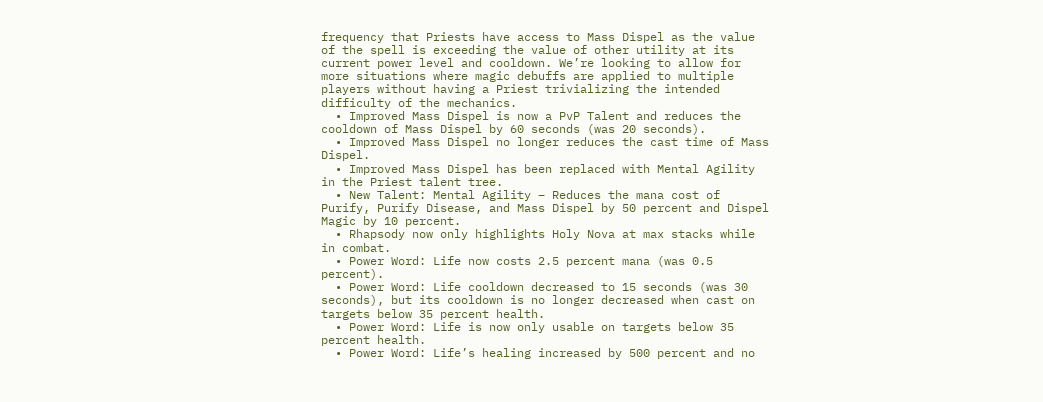frequency that Priests have access to Mass Dispel as the value of the spell is exceeding the value of other utility at its current power level and cooldown. We’re looking to allow for more situations where magic debuffs are applied to multiple players without having a Priest trivializing the intended difficulty of the mechanics.
  • Improved Mass Dispel is now a PvP Talent and reduces the cooldown of Mass Dispel by 60 seconds (was 20 seconds).
  • Improved Mass Dispel no longer reduces the cast time of Mass Dispel.
  • Improved Mass Dispel has been replaced with Mental Agility in the Priest talent tree.
  • New Talent: Mental Agility – Reduces the mana cost of Purify, Purify Disease, and Mass Dispel by 50 percent and Dispel Magic by 10 percent.
  • Rhapsody now only highlights Holy Nova at max stacks while in combat.
  • Power Word: Life now costs 2.5 percent mana (was 0.5 percent).
  • Power Word: Life cooldown decreased to 15 seconds (was 30 seconds), but its cooldown is no longer decreased when cast on targets below 35 percent health.
  • Power Word: Life is now only usable on targets below 35 percent health.
  • Power Word: Life’s healing increased by 500 percent and no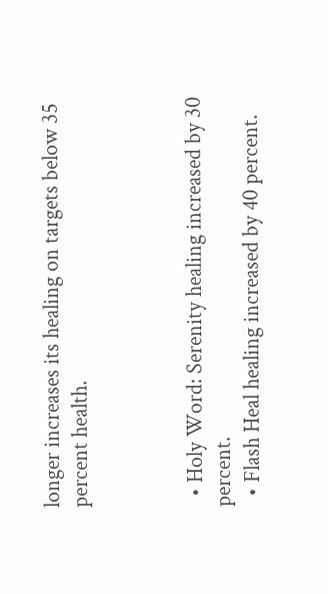longer increases its healing on targets below 35 percent health.



  • Holy Word: Serenity healing increased by 30 percent.
  • Flash Heal healing increased by 40 percent.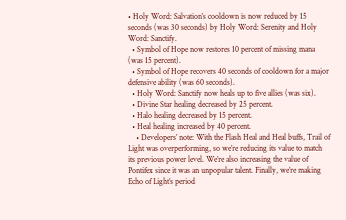• Holy Word: Salvation’s cooldown is now reduced by 15 seconds (was 30 seconds) by Holy Word: Serenity and Holy Word: Sanctify.
  • Symbol of Hope now restores 10 percent of missing mana (was 15 percent).
  • Symbol of Hope recovers 40 seconds of cooldown for a major defensive ability (was 60 seconds).
  • Holy Word: Sanctify now heals up to five allies (was six).
  • Divine Star healing decreased by 25 percent.
  • Halo healing decreased by 15 percent.
  • Heal healing increased by 40 percent.
    • Developers’ note: With the Flash Heal and Heal buffs, Trail of Light was overperforming, so we’re reducing its value to match its previous power level. We’re also increasing the value of Pontifex since it was an unpopular talent. Finally, we’re making Echo of Light’s period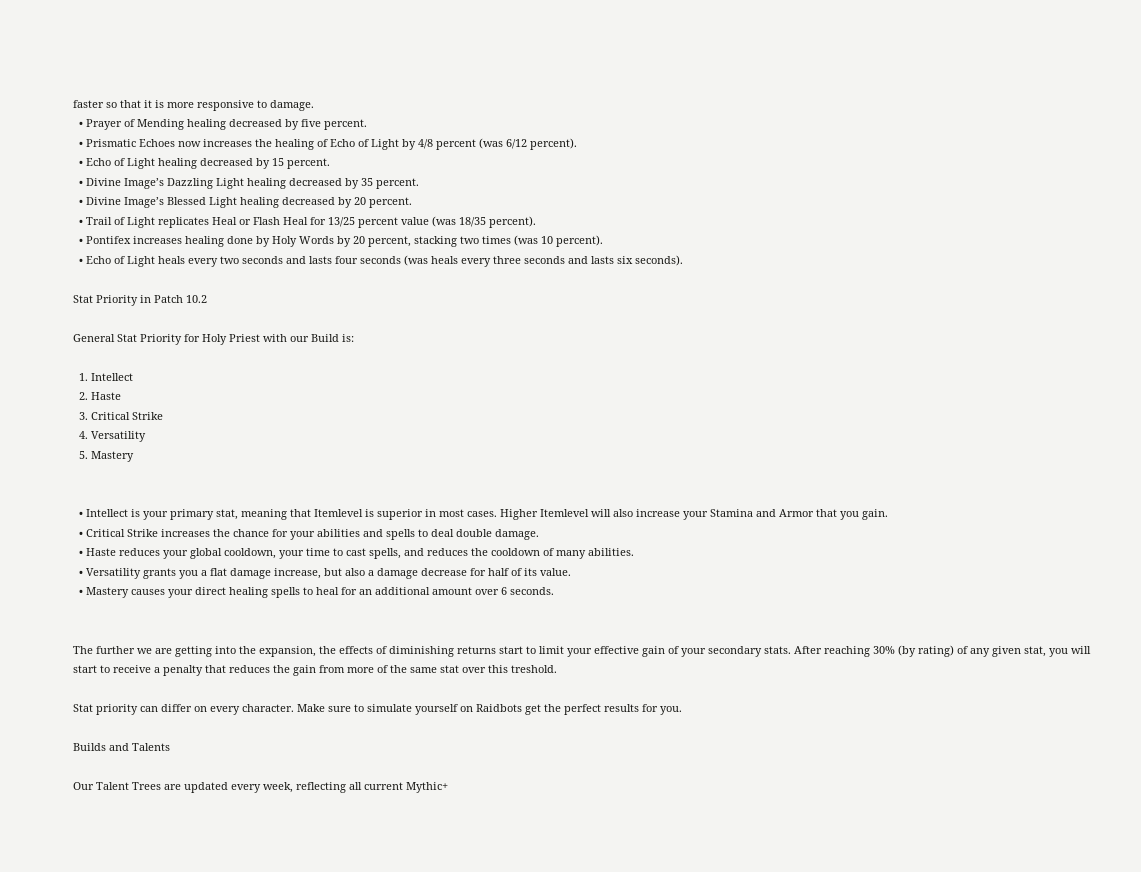faster so that it is more responsive to damage.
  • Prayer of Mending healing decreased by five percent.
  • Prismatic Echoes now increases the healing of Echo of Light by 4/8 percent (was 6/12 percent).
  • Echo of Light healing decreased by 15 percent.
  • Divine Image’s Dazzling Light healing decreased by 35 percent.
  • Divine Image’s Blessed Light healing decreased by 20 percent.
  • Trail of Light replicates Heal or Flash Heal for 13/25 percent value (was 18/35 percent).
  • Pontifex increases healing done by Holy Words by 20 percent, stacking two times (was 10 percent).
  • Echo of Light heals every two seconds and lasts four seconds (was heals every three seconds and lasts six seconds).

Stat Priority in Patch 10.2

General Stat Priority for Holy Priest with our Build is:

  1. Intellect
  2. Haste
  3. Critical Strike
  4. Versatility
  5. Mastery


  • Intellect is your primary stat, meaning that Itemlevel is superior in most cases. Higher Itemlevel will also increase your Stamina and Armor that you gain.
  • Critical Strike increases the chance for your abilities and spells to deal double damage.
  • Haste reduces your global cooldown, your time to cast spells, and reduces the cooldown of many abilities.
  • Versatility grants you a flat damage increase, but also a damage decrease for half of its value.
  • Mastery causes your direct healing spells to heal for an additional amount over 6 seconds.


The further we are getting into the expansion, the effects of diminishing returns start to limit your effective gain of your secondary stats. After reaching 30% (by rating) of any given stat, you will start to receive a penalty that reduces the gain from more of the same stat over this treshold.

Stat priority can differ on every character. Make sure to simulate yourself on Raidbots get the perfect results for you.

Builds and Talents

Our Talent Trees are updated every week, reflecting all current Mythic+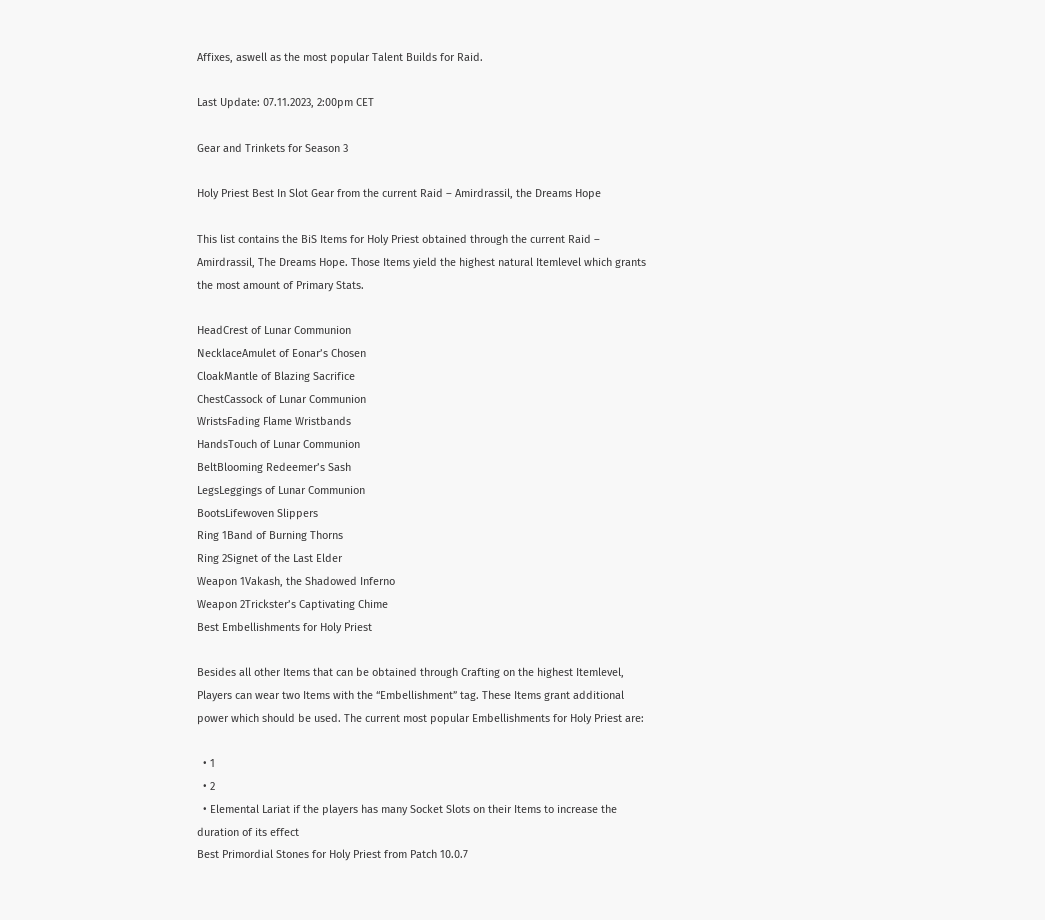Affixes, aswell as the most popular Talent Builds for Raid.

Last Update: 07.11.2023, 2:00pm CET

Gear and Trinkets for Season 3

Holy Priest Best In Slot Gear from the current Raid – Amirdrassil, the Dreams Hope

This list contains the BiS Items for Holy Priest obtained through the current Raid – Amirdrassil, The Dreams Hope. Those Items yield the highest natural Itemlevel which grants the most amount of Primary Stats.

HeadCrest of Lunar Communion
NecklaceAmulet of Eonar’s Chosen
CloakMantle of Blazing Sacrifice
ChestCassock of Lunar Communion
WristsFading Flame Wristbands
HandsTouch of Lunar Communion
BeltBlooming Redeemer’s Sash
LegsLeggings of Lunar Communion
BootsLifewoven Slippers
Ring 1Band of Burning Thorns
Ring 2Signet of the Last Elder
Weapon 1Vakash, the Shadowed Inferno
Weapon 2Trickster’s Captivating Chime
Best Embellishments for Holy Priest

Besides all other Items that can be obtained through Crafting on the highest Itemlevel, Players can wear two Items with the “Embellishment” tag. These Items grant additional power which should be used. The current most popular Embellishments for Holy Priest are:

  • 1
  • 2
  • Elemental Lariat if the players has many Socket Slots on their Items to increase the duration of its effect
Best Primordial Stones for Holy Priest from Patch 10.0.7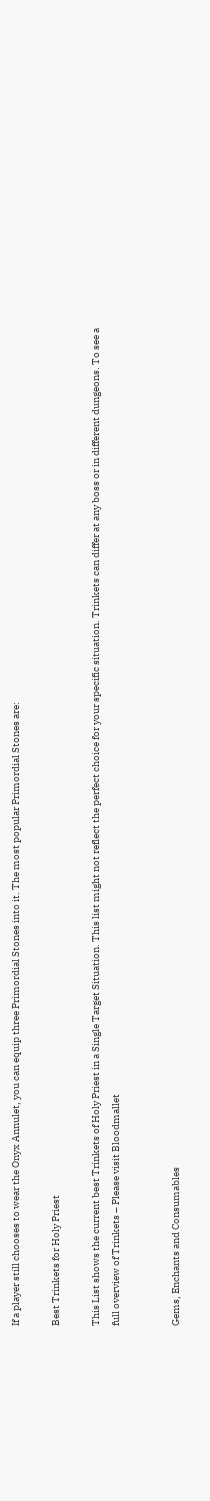If a player still chooses to wear the Onyx Annulet, you can equip three Primordial Stones into it. The most popular Primordial Stones are:

Best Trinkets for Holy Priest

This List shows the current best Trinkets of Holy Priest in a Single Target Situation. This list might not reflect the perfect choice for your specific situation. Trinkets can differ at any boss or in different dungeons. To see a full overview of Trinkets – Please visit Bloodmallet


Gems, Enchants and Consumables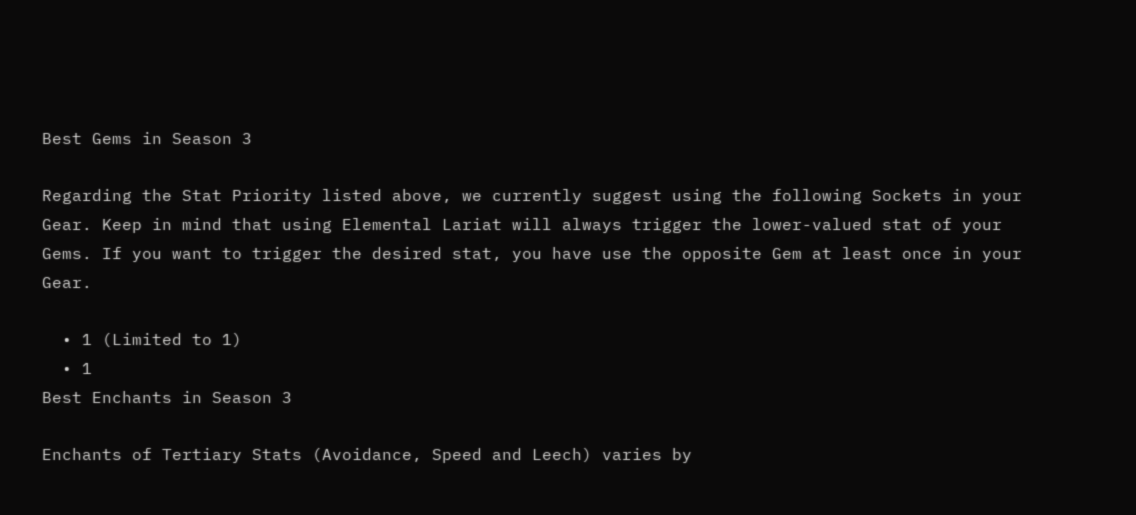Best Gems in Season 3

Regarding the Stat Priority listed above, we currently suggest using the following Sockets in your Gear. Keep in mind that using Elemental Lariat will always trigger the lower-valued stat of your Gems. If you want to trigger the desired stat, you have use the opposite Gem at least once in your Gear.

  • 1 (Limited to 1)
  • 1
Best Enchants in Season 3

Enchants of Tertiary Stats (Avoidance, Speed and Leech) varies by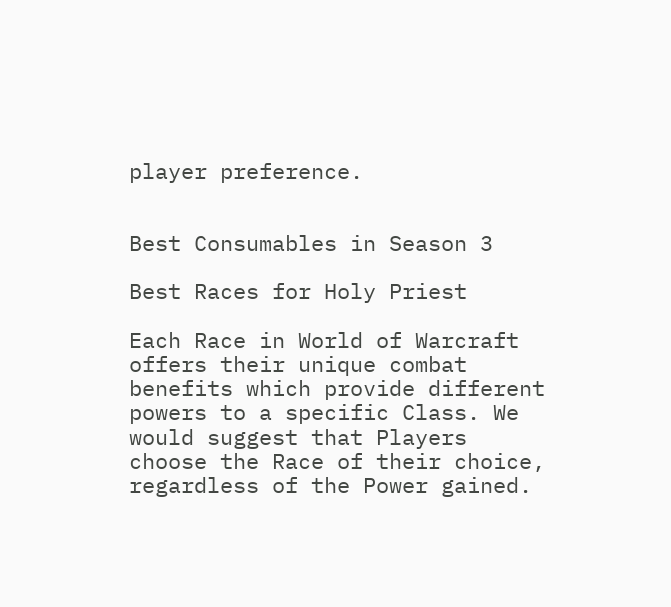player preference.


Best Consumables in Season 3

Best Races for Holy Priest

Each Race in World of Warcraft offers their unique combat benefits which provide different powers to a specific Class. We would suggest that Players choose the Race of their choice, regardless of the Power gained.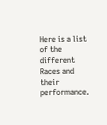Here is a list of the different Races and their performance.